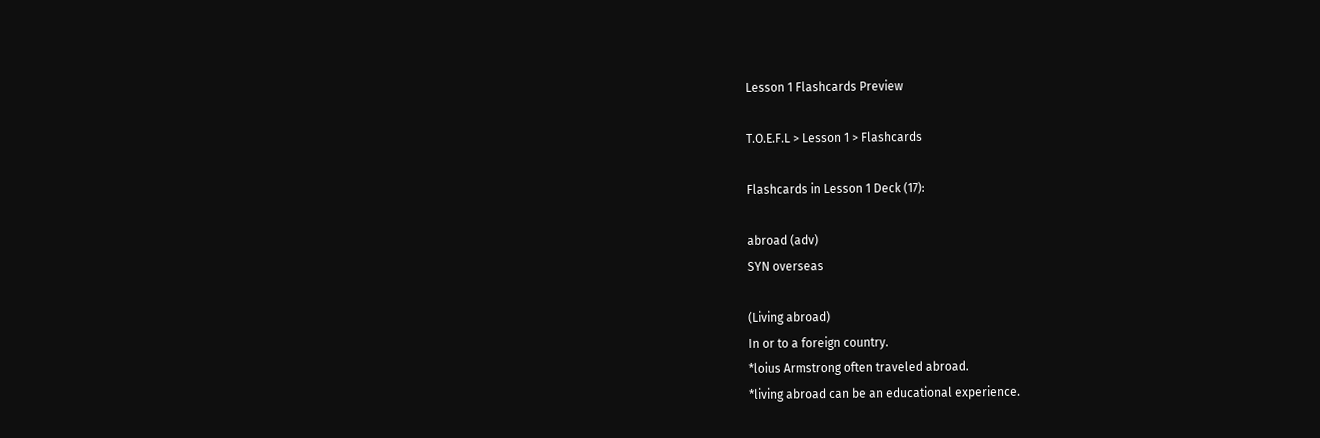Lesson 1 Flashcards Preview

T.O.E.F.L > Lesson 1 > Flashcards

Flashcards in Lesson 1 Deck (17):

abroad (adv)
SYN overseas

(Living abroad)
In or to a foreign country.
*loius Armstrong often traveled abroad.
*living abroad can be an educational experience.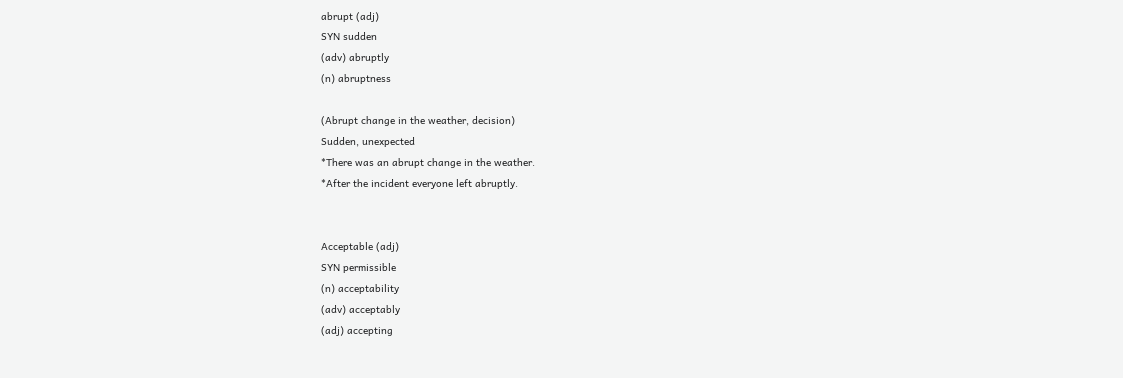abrupt (adj)
SYN sudden
(adv) abruptly
(n) abruptness

(Abrupt change in the weather, decision)
Sudden, unexpected
*There was an abrupt change in the weather.
*After the incident everyone left abruptly.


Acceptable (adj)
SYN permissible
(n) acceptability
(adv) acceptably
(adj) accepting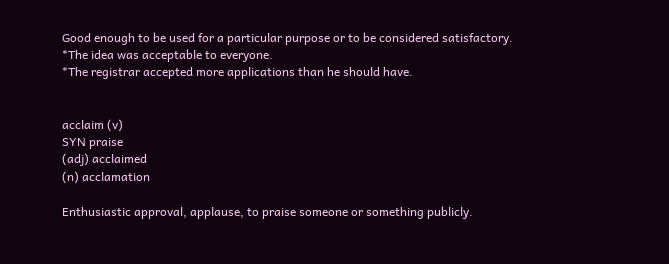Good enough to be used for a particular purpose or to be considered satisfactory.
*The idea was acceptable to everyone.
*The registrar accepted more applications than he should have.


acclaim (v)
SYN praise
(adj) acclaimed
(n) acclamation

Enthusiastic approval, applause, to praise someone or something publicly.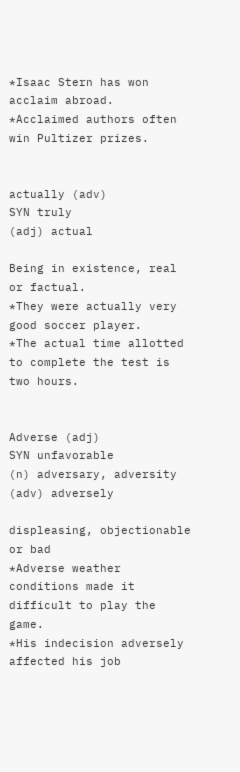*Isaac Stern has won acclaim abroad.
*Acclaimed authors often win Pultizer prizes.


actually (adv)
SYN truly
(adj) actual

Being in existence, real or factual.
*They were actually very good soccer player.
*The actual time allotted to complete the test is two hours.


Adverse (adj)
SYN unfavorable
(n) adversary, adversity
(adv) adversely

displeasing, objectionable or bad
*Adverse weather conditions made it difficult to play the game.
*His indecision adversely affected his job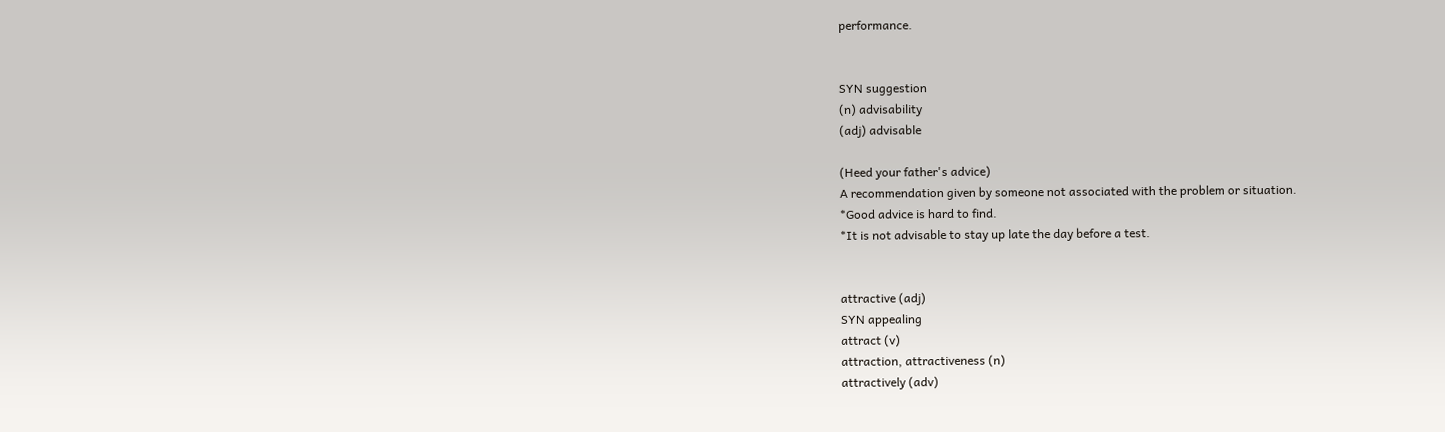performance.


SYN suggestion
(n) advisability
(adj) advisable

(Heed your father's advice)
A recommendation given by someone not associated with the problem or situation.
*Good advice is hard to find.
*It is not advisable to stay up late the day before a test.


attractive (adj)
SYN appealing
attract (v)
attraction, attractiveness (n)
attractively (adv)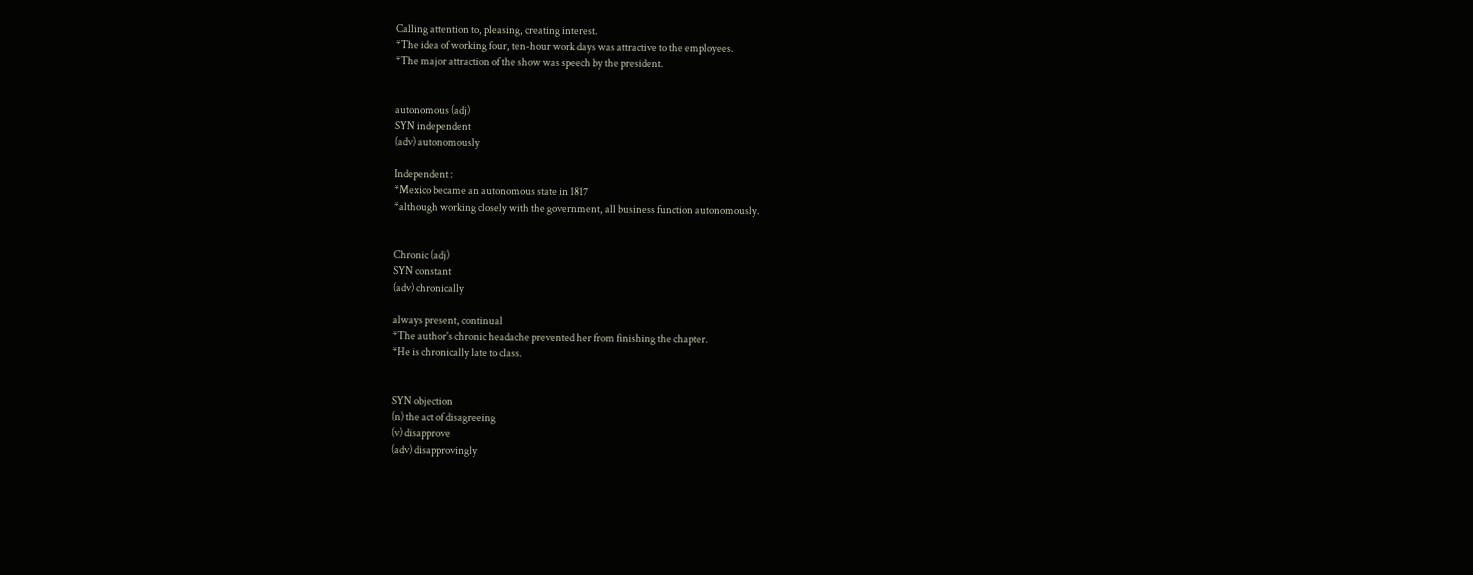Calling attention to, pleasing, creating interest.
*The idea of working four, ten-hour work days was attractive to the employees.
*The major attraction of the show was speech by the president.


autonomous (adj)
SYN independent
(adv) autonomously

Independent :
*Mexico became an autonomous state in 1817
*although working closely with the government, all business function autonomously.


Chronic (adj)
SYN constant
(adv) chronically

always present, continual
*The author's chronic headache prevented her from finishing the chapter.
*He is chronically late to class.


SYN objection
(n) the act of disagreeing
(v) disapprove
(adv) disapprovingly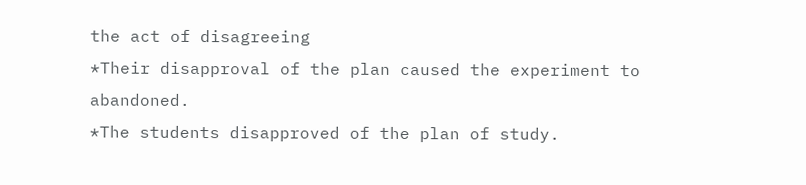the act of disagreeing
*Their disapproval of the plan caused the experiment to abandoned.
*The students disapproved of the plan of study.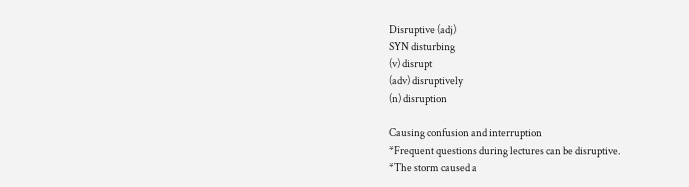Disruptive (adj)
SYN disturbing
(v) disrupt
(adv) disruptively
(n) disruption

Causing confusion and interruption
*Frequent questions during lectures can be disruptive.
*The storm caused a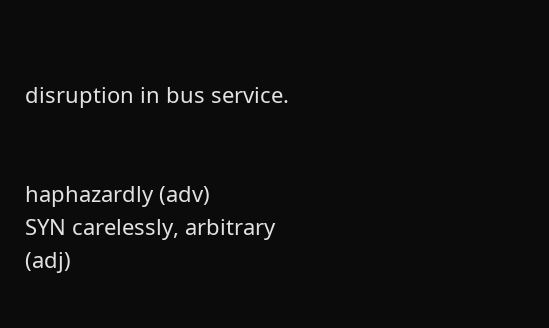disruption in bus service.


haphazardly (adv)
SYN carelessly, arbitrary
(adj)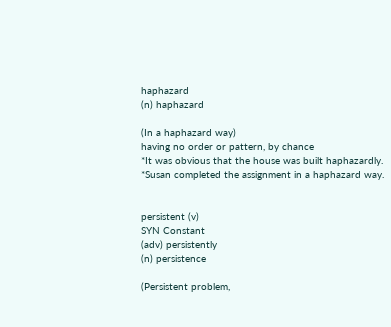haphazard
(n) haphazard

(In a haphazard way)
having no order or pattern, by chance
*It was obvious that the house was built haphazardly.
*Susan completed the assignment in a haphazard way.


persistent (v)
SYN Constant
(adv) persistently
(n) persistence

(Persistent problem,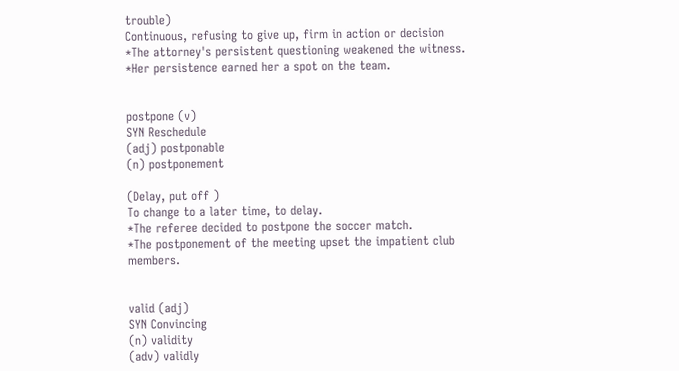trouble)
Continuous, refusing to give up, firm in action or decision
*The attorney's persistent questioning weakened the witness.
*Her persistence earned her a spot on the team.


postpone (v)
SYN Reschedule
(adj) postponable
(n) postponement

(Delay, put off )
To change to a later time, to delay.
*The referee decided to postpone the soccer match.
*The postponement of the meeting upset the impatient club members.


valid (adj)
SYN Convincing
(n) validity
(adv) validly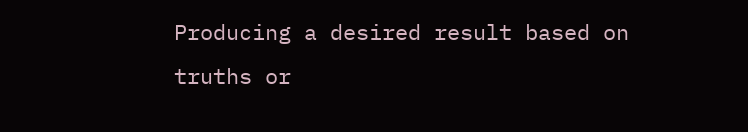Producing a desired result based on truths or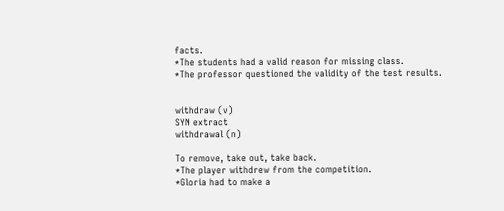facts.
*The students had a valid reason for missing class.
*The professor questioned the validity of the test results.


withdraw (v)
SYN extract
withdrawal (n)

To remove, take out, take back.
*The player withdrew from the competition.
*Gloria had to make a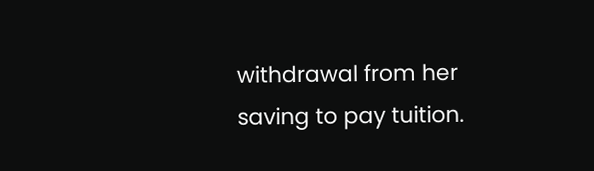withdrawal from her saving to pay tuition.